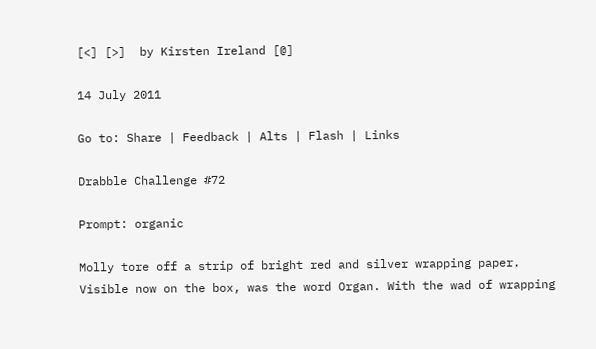[<] [>]  by Kirsten Ireland [@]

14 July 2011

Go to: Share | Feedback | Alts | Flash | Links

Drabble Challenge #72

Prompt: organic

Molly tore off a strip of bright red and silver wrapping paper. Visible now on the box, was the word Organ. With the wad of wrapping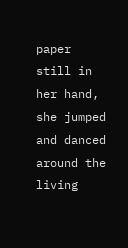paper still in her hand, she jumped and danced around the living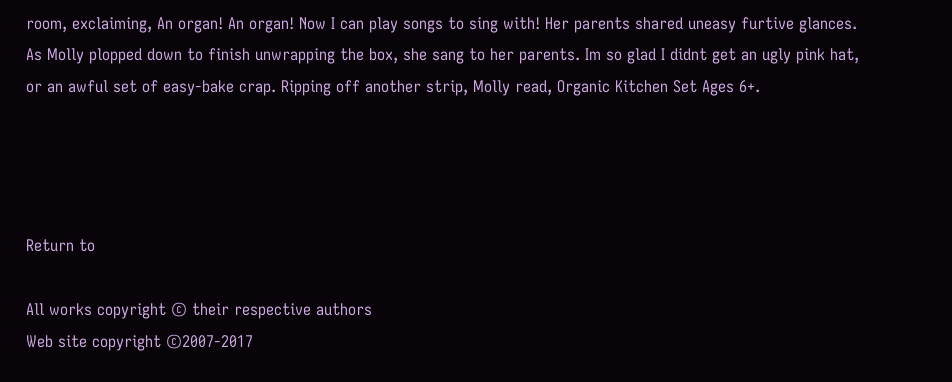room, exclaiming, An organ! An organ! Now I can play songs to sing with! Her parents shared uneasy furtive glances. As Molly plopped down to finish unwrapping the box, she sang to her parents. Im so glad I didnt get an ugly pink hat, or an awful set of easy-bake crap. Ripping off another strip, Molly read, Organic Kitchen Set Ages 6+.




Return to

All works copyright © their respective authors
Web site copyright ©2007-2017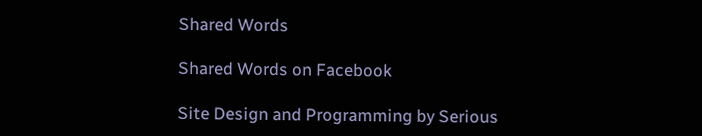Shared Words

Shared Words on Facebook

Site Design and Programming by Serious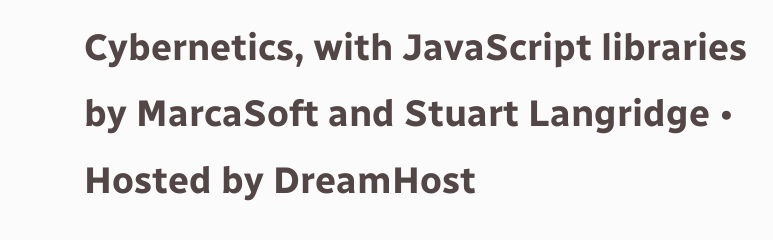Cybernetics, with JavaScript libraries by MarcaSoft and Stuart Langridge • Hosted by DreamHost